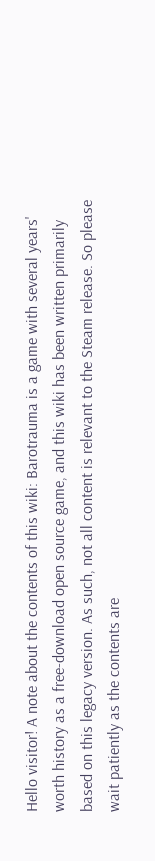Hello visitor! A note about the contents of this wiki: Barotrauma is a game with several years' worth history as a free-download open source game, and this wiki has been written primarily based on this legacy version. As such, not all content is relevant to the Steam release. So please wait patiently as the contents are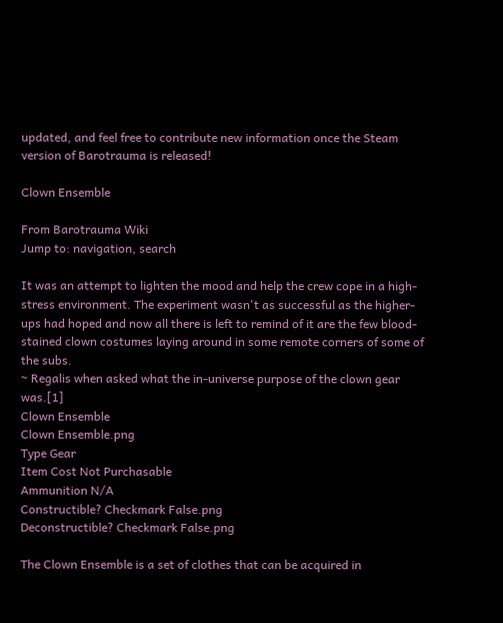updated, and feel free to contribute new information once the Steam version of Barotrauma is released!

Clown Ensemble

From Barotrauma Wiki
Jump to: navigation, search

It was an attempt to lighten the mood and help the crew cope in a high-stress environment. The experiment wasn't as successful as the higher-ups had hoped and now all there is left to remind of it are the few blood-stained clown costumes laying around in some remote corners of some of the subs.
~ Regalis when asked what the in-universe purpose of the clown gear was.[1]
Clown Ensemble
Clown Ensemble.png
Type Gear
Item Cost Not Purchasable
Ammunition N/A
Constructible? Checkmark False.png
Deconstructible? Checkmark False.png

The Clown Ensemble is a set of clothes that can be acquired in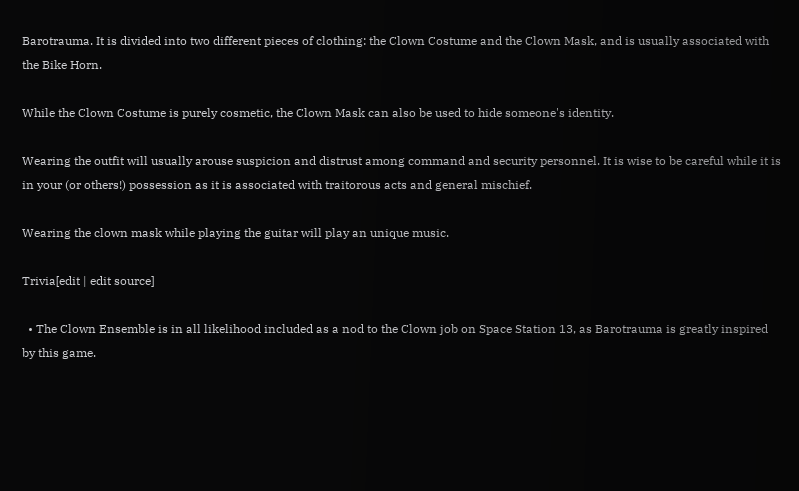Barotrauma. It is divided into two different pieces of clothing: the Clown Costume and the Clown Mask, and is usually associated with the Bike Horn.

While the Clown Costume is purely cosmetic, the Clown Mask can also be used to hide someone's identity.

Wearing the outfit will usually arouse suspicion and distrust among command and security personnel. It is wise to be careful while it is in your (or others!) possession as it is associated with traitorous acts and general mischief.

Wearing the clown mask while playing the guitar will play an unique music.

Trivia[edit | edit source]

  • The Clown Ensemble is in all likelihood included as a nod to the Clown job on Space Station 13, as Barotrauma is greatly inspired by this game.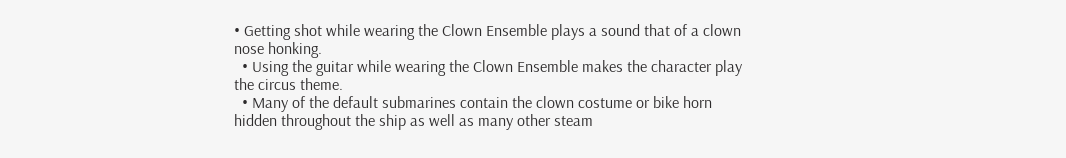• Getting shot while wearing the Clown Ensemble plays a sound that of a clown nose honking.
  • Using the guitar while wearing the Clown Ensemble makes the character play the circus theme.
  • Many of the default submarines contain the clown costume or bike horn hidden throughout the ship as well as many other steam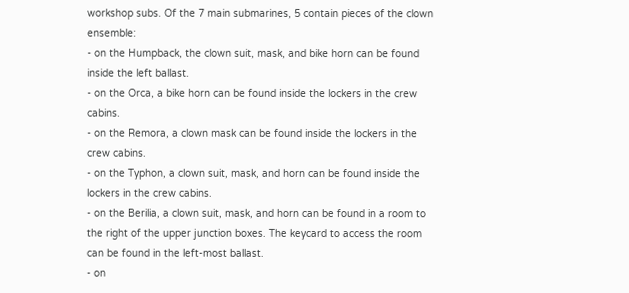workshop subs. Of the 7 main submarines, 5 contain pieces of the clown ensemble:
- on the Humpback, the clown suit, mask, and bike horn can be found inside the left ballast.
- on the Orca, a bike horn can be found inside the lockers in the crew cabins.
- on the Remora, a clown mask can be found inside the lockers in the crew cabins.
- on the Typhon, a clown suit, mask, and horn can be found inside the lockers in the crew cabins.
- on the Berilia, a clown suit, mask, and horn can be found in a room to the right of the upper junction boxes. The keycard to access the room can be found in the left-most ballast.
- on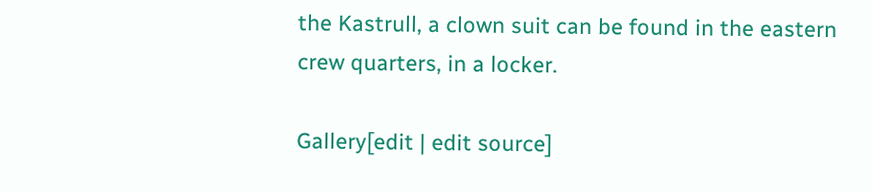the Kastrull, a clown suit can be found in the eastern crew quarters, in a locker.

Gallery[edit | edit source]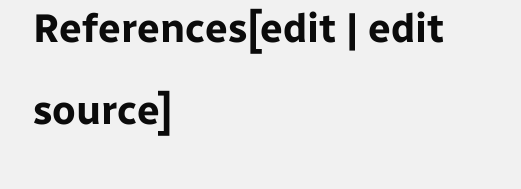References[edit | edit source]